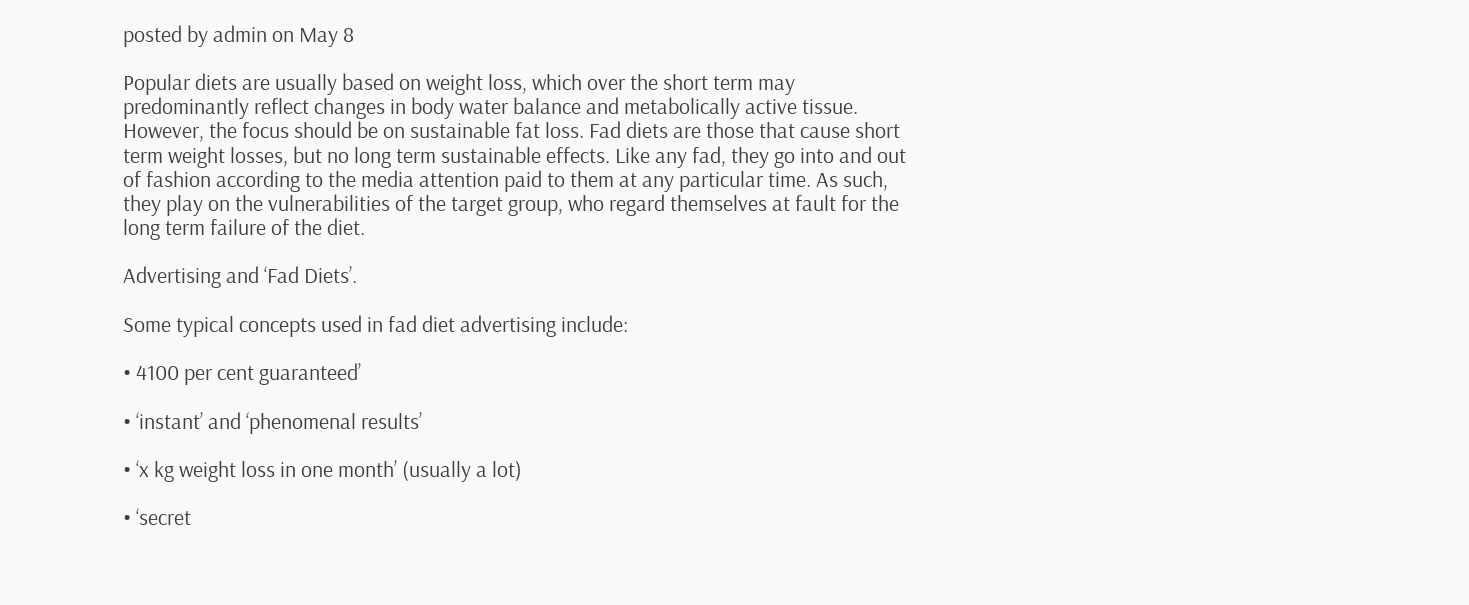posted by admin on May 8

Popular diets are usually based on weight loss, which over the short term may predominantly reflect changes in body water balance and metabolically active tissue. However, the focus should be on sustainable fat loss. Fad diets are those that cause short term weight losses, but no long term sustainable effects. Like any fad, they go into and out of fashion according to the media attention paid to them at any particular time. As such, they play on the vulnerabilities of the target group, who regard themselves at fault for the long term failure of the diet.

Advertising and ‘Fad Diets’.

Some typical concepts used in fad diet advertising include:

• 4100 per cent guaranteed’

• ‘instant’ and ‘phenomenal results’

• ‘x kg weight loss in one month’ (usually a lot)

• ‘secret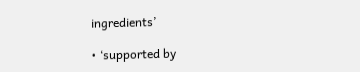ingredients’

• ‘supported by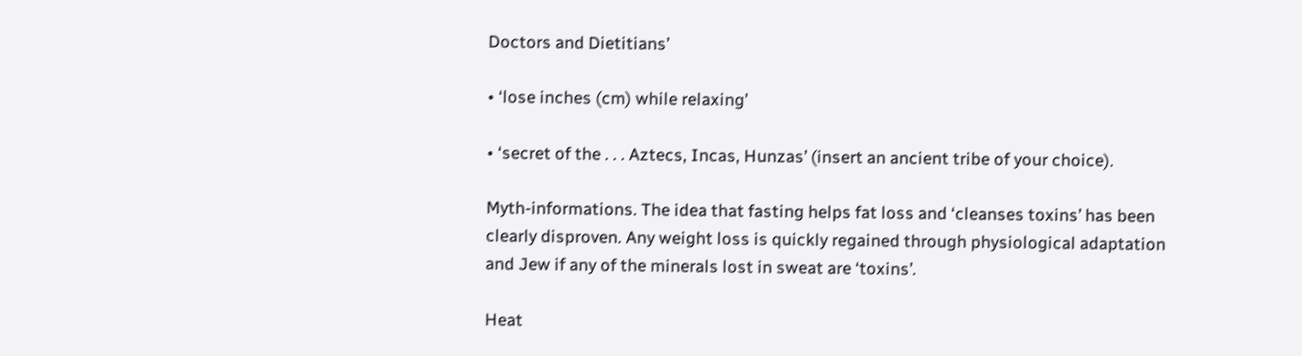Doctors and Dietitians’

• ‘lose inches (cm) while relaxing’

• ‘secret of the . . . Aztecs, Incas, Hunzas’ (insert an ancient tribe of your choice).

Myth-informations. The idea that fasting helps fat loss and ‘cleanses toxins’ has been clearly disproven. Any weight loss is quickly regained through physiological adaptation and Jew if any of the minerals lost in sweat are ‘toxins’.

Heat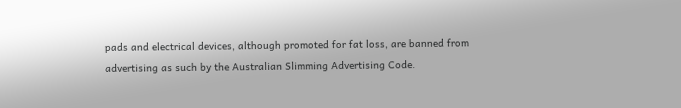pads and electrical devices, although promoted for fat loss, are banned from advertising as such by the Australian Slimming Advertising Code.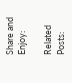Share and Enjoy:

Related Posts: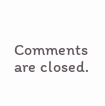Comments are closed.